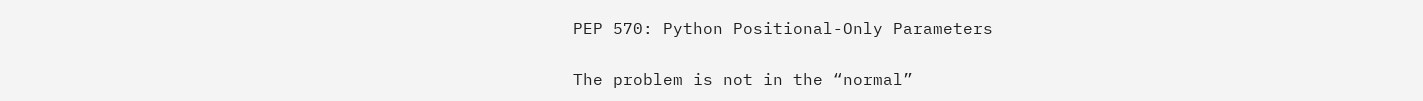PEP 570: Python Positional-Only Parameters

The problem is not in the “normal”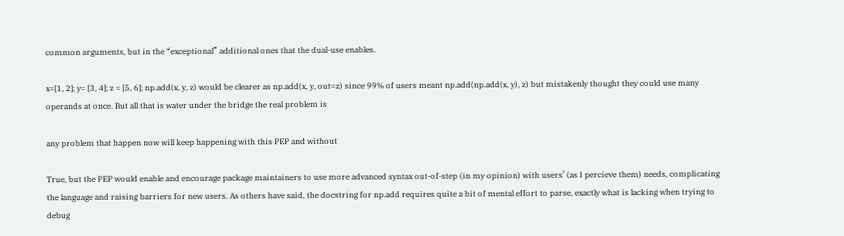common arguments, but in the “exceptional” additional ones that the dual-use enables.

x=[1, 2]; y= [3, 4]; z = [5, 6]; np.add(x, y, z) would be clearer as np.add(x, y, out=z) since 99% of users meant np.add(np.add(x, y), z) but mistakenly thought they could use many operands at once. But all that is water under the bridge the real problem is

any problem that happen now will keep happening with this PEP and without

True, but the PEP would enable and encourage package maintainers to use more advanced syntax out-of-step (in my opinion) with users’ (as I percieve them) needs, complicating the language and raising barriers for new users. As others have said, the docstring for np.add requires quite a bit of mental effort to parse, exactly what is lacking when trying to debug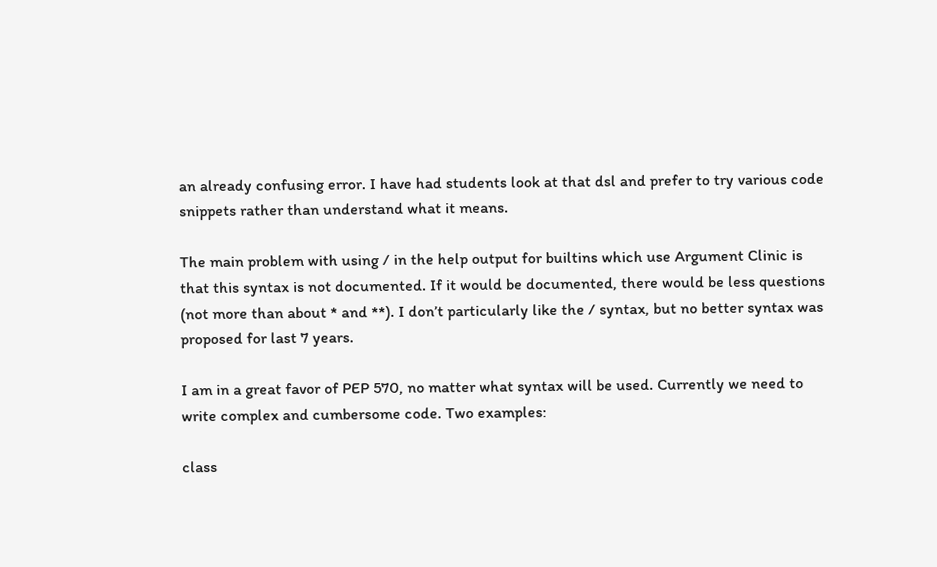an already confusing error. I have had students look at that dsl and prefer to try various code snippets rather than understand what it means.

The main problem with using / in the help output for builtins which use Argument Clinic is that this syntax is not documented. If it would be documented, there would be less questions (not more than about * and **). I don’t particularly like the / syntax, but no better syntax was proposed for last 7 years.

I am in a great favor of PEP 570, no matter what syntax will be used. Currently we need to write complex and cumbersome code. Two examples:

class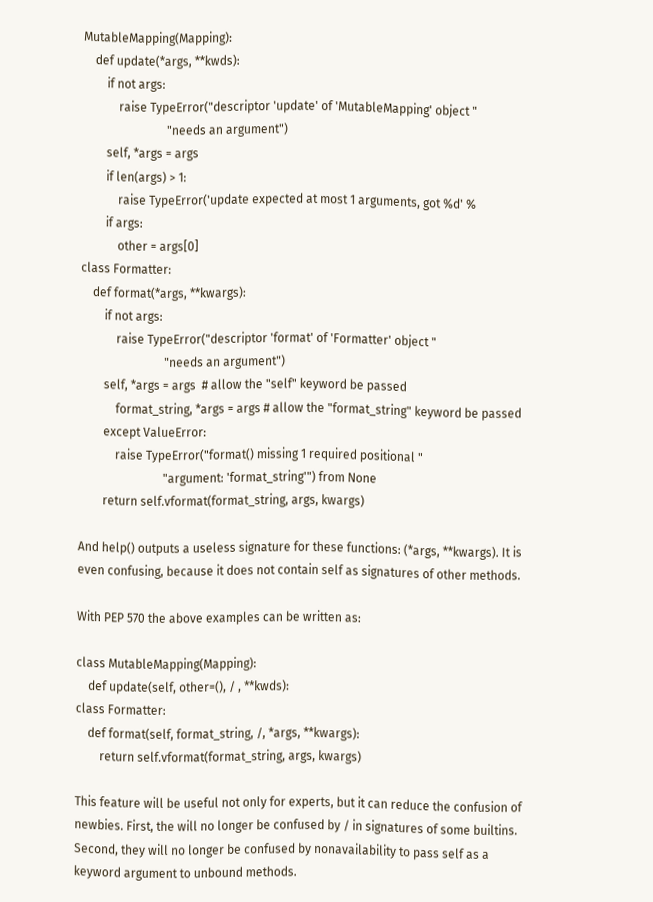MutableMapping(Mapping):
    def update(*args, **kwds):
        if not args:
            raise TypeError("descriptor 'update' of 'MutableMapping' object "
                            "needs an argument")
        self, *args = args
        if len(args) > 1:
            raise TypeError('update expected at most 1 arguments, got %d' %
        if args:
            other = args[0]
class Formatter:
    def format(*args, **kwargs):
        if not args:
            raise TypeError("descriptor 'format' of 'Formatter' object "
                            "needs an argument")
        self, *args = args  # allow the "self" keyword be passed
            format_string, *args = args # allow the "format_string" keyword be passed
        except ValueError:
            raise TypeError("format() missing 1 required positional "
                            "argument: 'format_string'") from None
        return self.vformat(format_string, args, kwargs)

And help() outputs a useless signature for these functions: (*args, **kwargs). It is even confusing, because it does not contain self as signatures of other methods.

With PEP 570 the above examples can be written as:

class MutableMapping(Mapping):
    def update(self, other=(), / , **kwds):
class Formatter:
    def format(self, format_string, /, *args, **kwargs):
        return self.vformat(format_string, args, kwargs)

This feature will be useful not only for experts, but it can reduce the confusion of newbies. First, the will no longer be confused by / in signatures of some builtins. Second, they will no longer be confused by nonavailability to pass self as a keyword argument to unbound methods.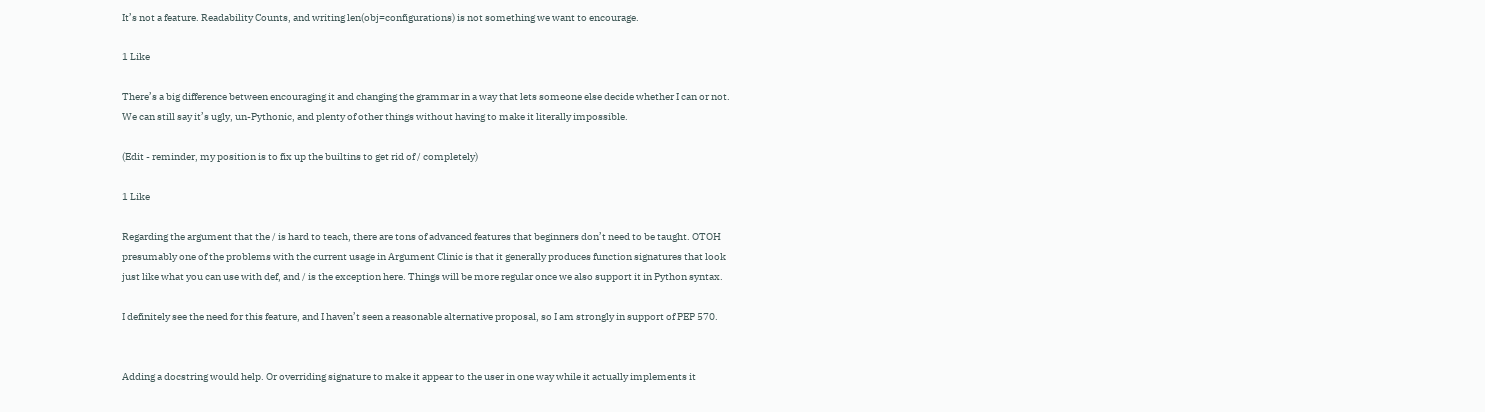It’s not a feature. Readability Counts, and writing len(obj=configurations) is not something we want to encourage.

1 Like

There’s a big difference between encouraging it and changing the grammar in a way that lets someone else decide whether I can or not. We can still say it’s ugly, un-Pythonic, and plenty of other things without having to make it literally impossible.

(Edit - reminder, my position is to fix up the builtins to get rid of / completely)

1 Like

Regarding the argument that the / is hard to teach, there are tons of advanced features that beginners don’t need to be taught. OTOH presumably one of the problems with the current usage in Argument Clinic is that it generally produces function signatures that look just like what you can use with def, and / is the exception here. Things will be more regular once we also support it in Python syntax.

I definitely see the need for this feature, and I haven’t seen a reasonable alternative proposal, so I am strongly in support of PEP 570.


Adding a docstring would help. Or overriding signature to make it appear to the user in one way while it actually implements it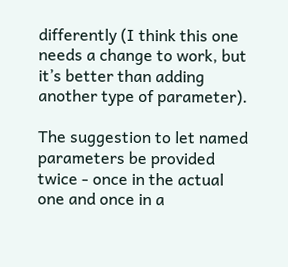differently (I think this one needs a change to work, but it’s better than adding another type of parameter).

The suggestion to let named parameters be provided twice - once in the actual one and once in a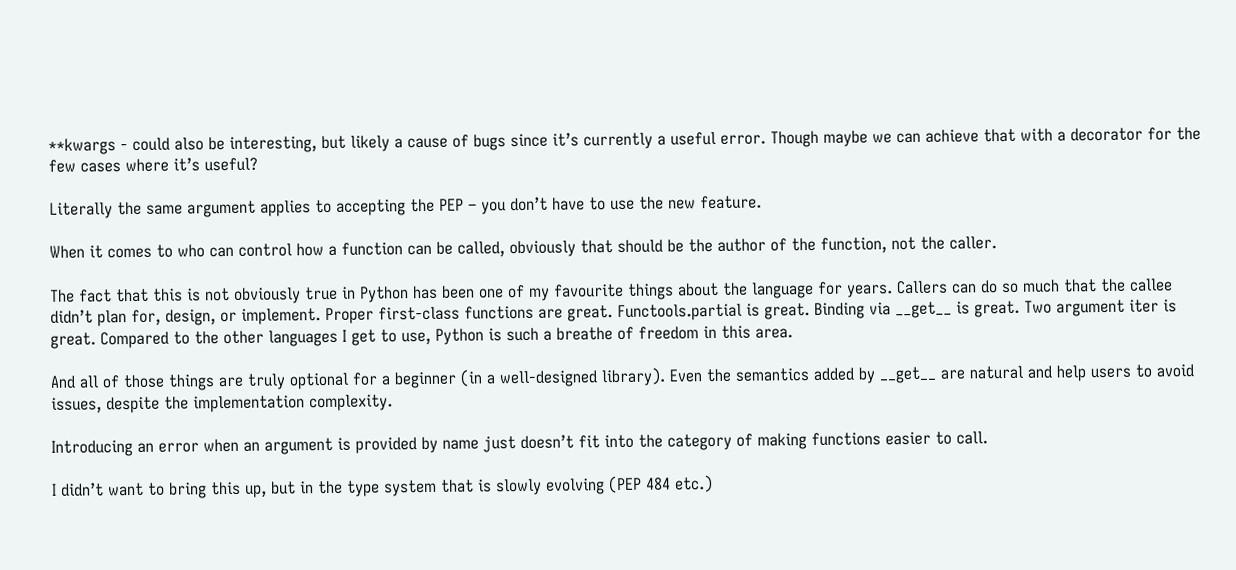**kwargs - could also be interesting, but likely a cause of bugs since it’s currently a useful error. Though maybe we can achieve that with a decorator for the few cases where it’s useful?

Literally the same argument applies to accepting the PEP – you don’t have to use the new feature.

When it comes to who can control how a function can be called, obviously that should be the author of the function, not the caller.

The fact that this is not obviously true in Python has been one of my favourite things about the language for years. Callers can do so much that the callee didn’t plan for, design, or implement. Proper first-class functions are great. Functools.partial is great. Binding via __get__ is great. Two argument iter is great. Compared to the other languages I get to use, Python is such a breathe of freedom in this area.

And all of those things are truly optional for a beginner (in a well-designed library). Even the semantics added by __get__ are natural and help users to avoid issues, despite the implementation complexity.

Introducing an error when an argument is provided by name just doesn’t fit into the category of making functions easier to call.

I didn’t want to bring this up, but in the type system that is slowly evolving (PEP 484 etc.)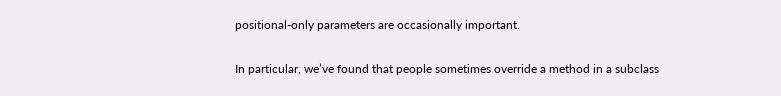positional-only parameters are occasionally important.

In particular, we’ve found that people sometimes override a method in a subclass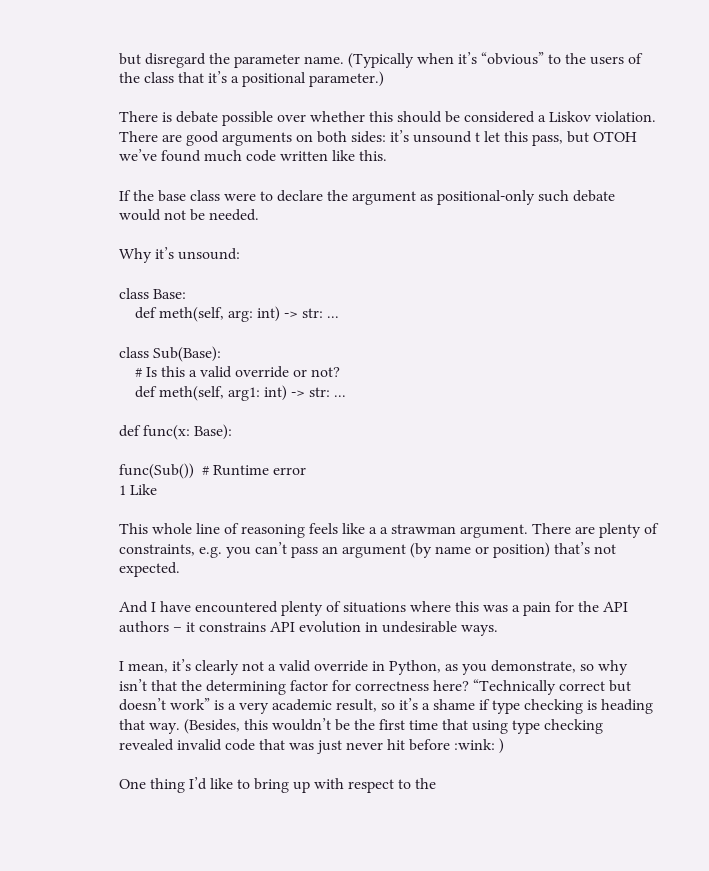but disregard the parameter name. (Typically when it’s “obvious” to the users of the class that it’s a positional parameter.)

There is debate possible over whether this should be considered a Liskov violation. There are good arguments on both sides: it’s unsound t let this pass, but OTOH we’ve found much code written like this.

If the base class were to declare the argument as positional-only such debate would not be needed.

Why it’s unsound:

class Base:
    def meth(self, arg: int) -> str: ...

class Sub(Base):
    # Is this a valid override or not?
    def meth(self, arg1: int) -> str: ...

def func(x: Base):

func(Sub())  # Runtime error
1 Like

This whole line of reasoning feels like a a strawman argument. There are plenty of constraints, e.g. you can’t pass an argument (by name or position) that’s not expected.

And I have encountered plenty of situations where this was a pain for the API authors – it constrains API evolution in undesirable ways.

I mean, it’s clearly not a valid override in Python, as you demonstrate, so why isn’t that the determining factor for correctness here? “Technically correct but doesn’t work” is a very academic result, so it’s a shame if type checking is heading that way. (Besides, this wouldn’t be the first time that using type checking revealed invalid code that was just never hit before :wink: )

One thing I’d like to bring up with respect to the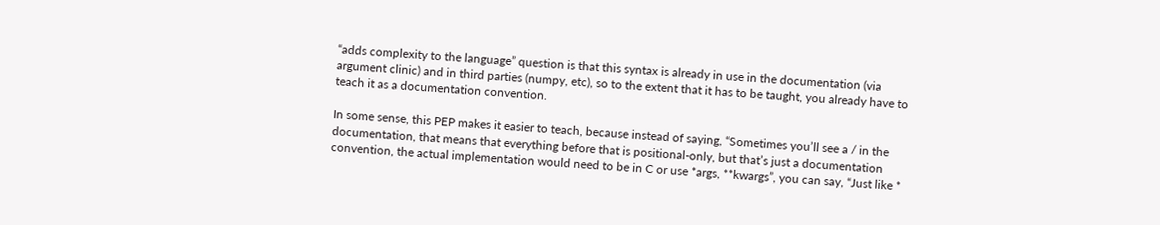“adds complexity to the language” question is that this syntax is already in use in the documentation (via argument clinic) and in third parties (numpy, etc), so to the extent that it has to be taught, you already have to teach it as a documentation convention.

In some sense, this PEP makes it easier to teach, because instead of saying, “Sometimes you’ll see a / in the documentation, that means that everything before that is positional-only, but that’s just a documentation convention, the actual implementation would need to be in C or use *args, **kwargs”, you can say, “Just like *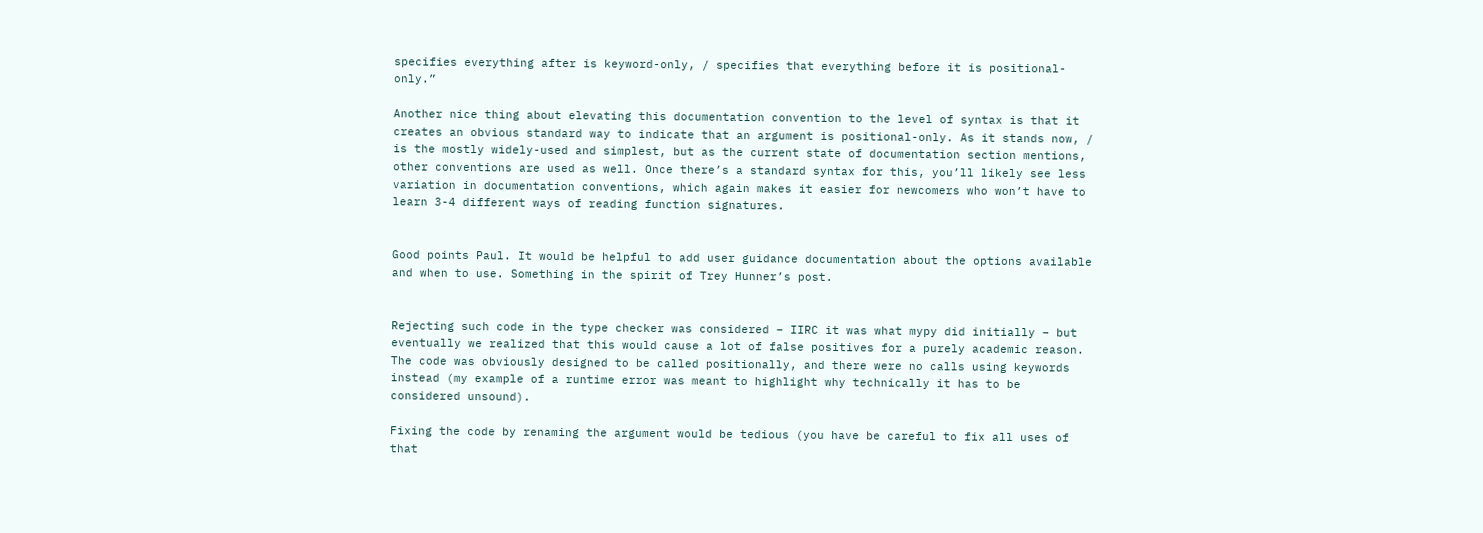specifies everything after is keyword-only, / specifies that everything before it is positional-only.”

Another nice thing about elevating this documentation convention to the level of syntax is that it creates an obvious standard way to indicate that an argument is positional-only. As it stands now, / is the mostly widely-used and simplest, but as the current state of documentation section mentions, other conventions are used as well. Once there’s a standard syntax for this, you’ll likely see less variation in documentation conventions, which again makes it easier for newcomers who won’t have to learn 3-4 different ways of reading function signatures.


Good points Paul. It would be helpful to add user guidance documentation about the options available and when to use. Something in the spirit of Trey Hunner’s post.


Rejecting such code in the type checker was considered – IIRC it was what mypy did initially – but eventually we realized that this would cause a lot of false positives for a purely academic reason. The code was obviously designed to be called positionally, and there were no calls using keywords instead (my example of a runtime error was meant to highlight why technically it has to be considered unsound).

Fixing the code by renaming the argument would be tedious (you have be careful to fix all uses of that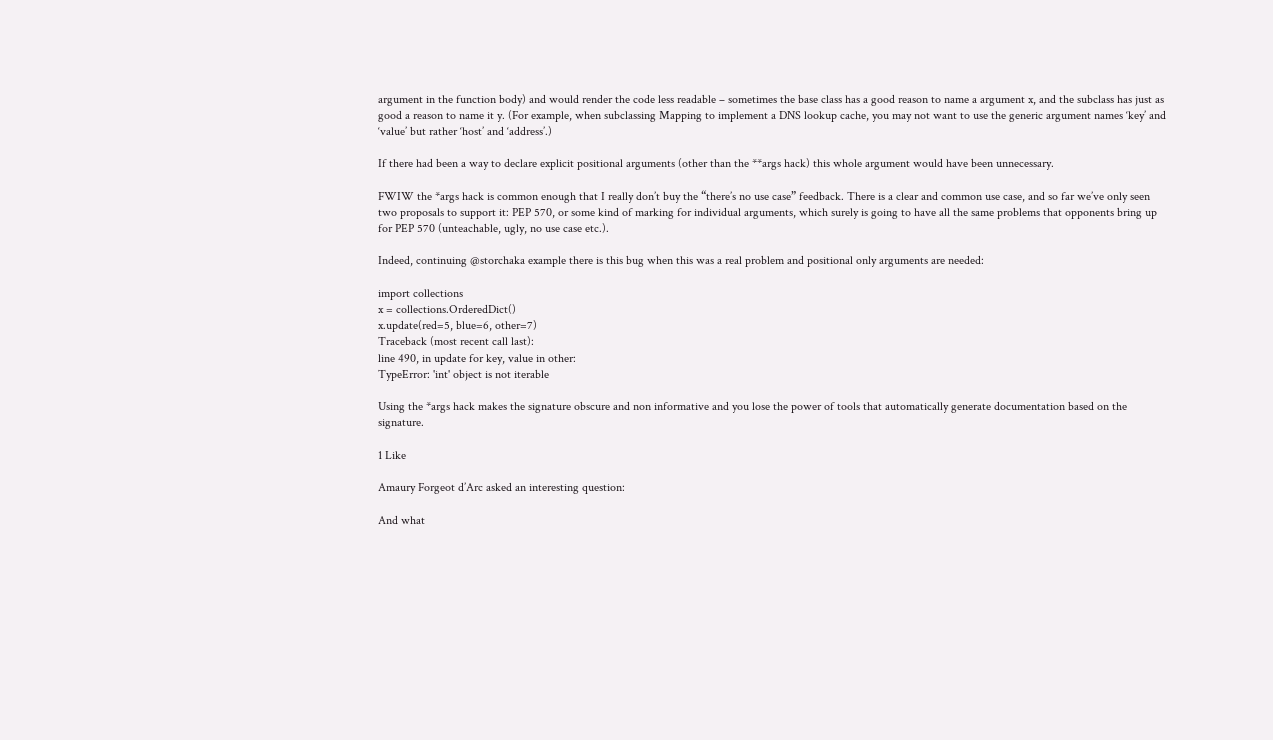argument in the function body) and would render the code less readable – sometimes the base class has a good reason to name a argument x, and the subclass has just as good a reason to name it y. (For example, when subclassing Mapping to implement a DNS lookup cache, you may not want to use the generic argument names ‘key’ and ‘value’ but rather ‘host’ and ‘address’.)

If there had been a way to declare explicit positional arguments (other than the **args hack) this whole argument would have been unnecessary.

FWIW the *args hack is common enough that I really don’t buy the “there’s no use case” feedback. There is a clear and common use case, and so far we’ve only seen two proposals to support it: PEP 570, or some kind of marking for individual arguments, which surely is going to have all the same problems that opponents bring up for PEP 570 (unteachable, ugly, no use case etc.).

Indeed, continuing @storchaka example there is this bug when this was a real problem and positional only arguments are needed:

import collections
x = collections.OrderedDict()
x.update(red=5, blue=6, other=7)
Traceback (most recent call last):
line 490, in update for key, value in other:
TypeError: 'int' object is not iterable

Using the *args hack makes the signature obscure and non informative and you lose the power of tools that automatically generate documentation based on the signature.

1 Like

Amaury Forgeot d’Arc asked an interesting question:

And what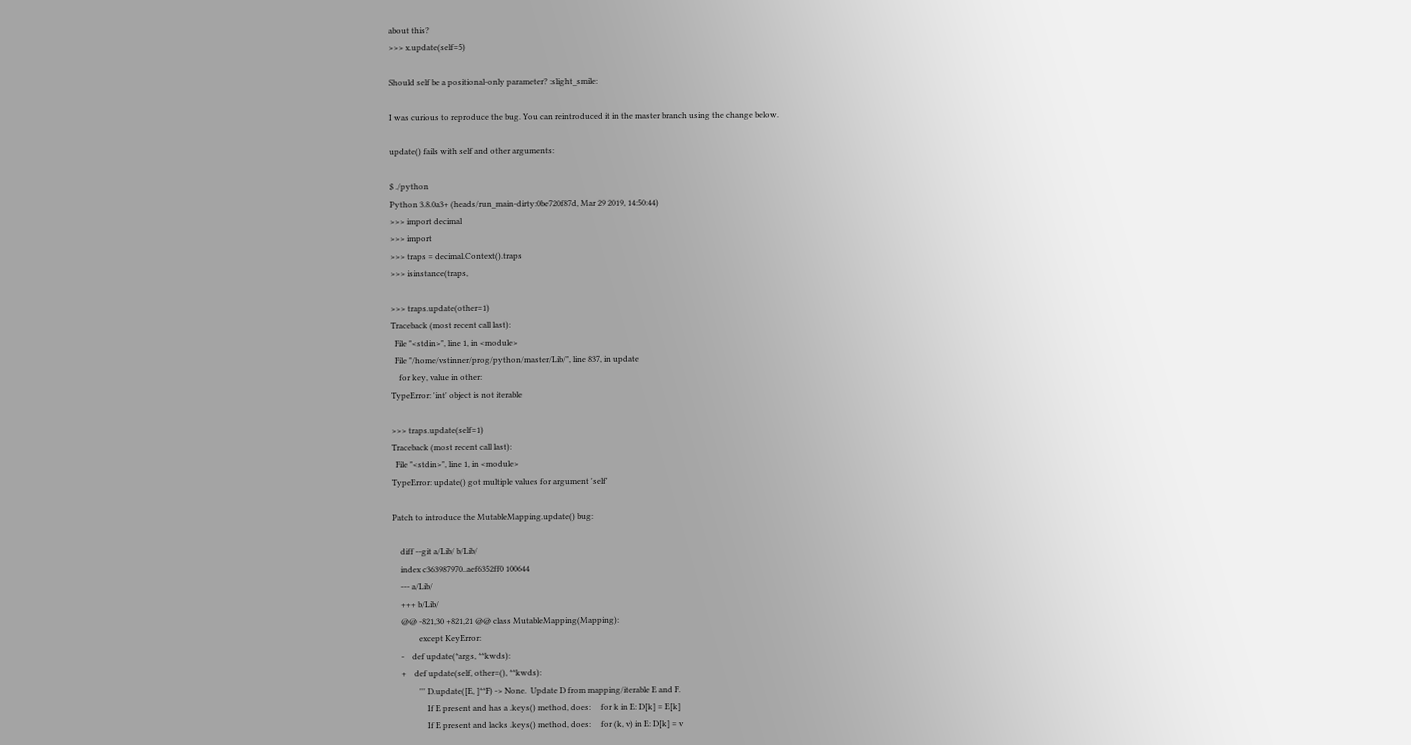about this?
>>> x.update(self=5)

Should self be a positional-only parameter? :slight_smile:

I was curious to reproduce the bug. You can reintroduced it in the master branch using the change below.

update() fails with self and other arguments:

$ ./python
Python 3.8.0a3+ (heads/run_main-dirty:0be720f87d, Mar 29 2019, 14:50:44)
>>> import decimal
>>> import
>>> traps = decimal.Context().traps
>>> isinstance(traps,

>>> traps.update(other=1)
Traceback (most recent call last):
  File "<stdin>", line 1, in <module>
  File "/home/vstinner/prog/python/master/Lib/", line 837, in update
    for key, value in other:
TypeError: 'int' object is not iterable

>>> traps.update(self=1)
Traceback (most recent call last):
  File "<stdin>", line 1, in <module>
TypeError: update() got multiple values for argument 'self'

Patch to introduce the MutableMapping.update() bug:

    diff --git a/Lib/ b/Lib/
    index c363987970..aef6352ff0 100644
    --- a/Lib/
    +++ b/Lib/
    @@ -821,30 +821,21 @@ class MutableMapping(Mapping):
             except KeyError:
    -    def update(*args, **kwds):
    +    def update(self, other=(), **kwds):
             ''' D.update([E, ]**F) -> None.  Update D from mapping/iterable E and F.
                 If E present and has a .keys() method, does:     for k in E: D[k] = E[k]
                 If E present and lacks .keys() method, does:     for (k, v) in E: D[k] = v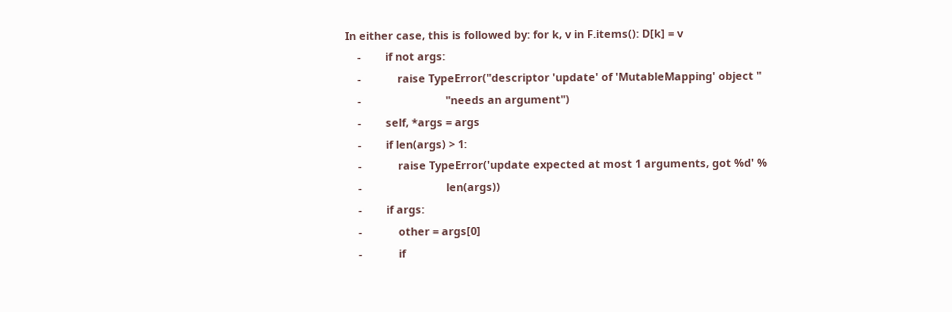In either case, this is followed by: for k, v in F.items(): D[k] = v
    -        if not args:
    -            raise TypeError("descriptor 'update' of 'MutableMapping' object "
    -                            "needs an argument")
    -        self, *args = args
    -        if len(args) > 1:
    -            raise TypeError('update expected at most 1 arguments, got %d' %
    -                            len(args))
    -        if args:
    -            other = args[0]
    -            if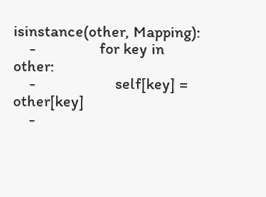isinstance(other, Mapping):
    -                for key in other:
    -                    self[key] = other[key]
    -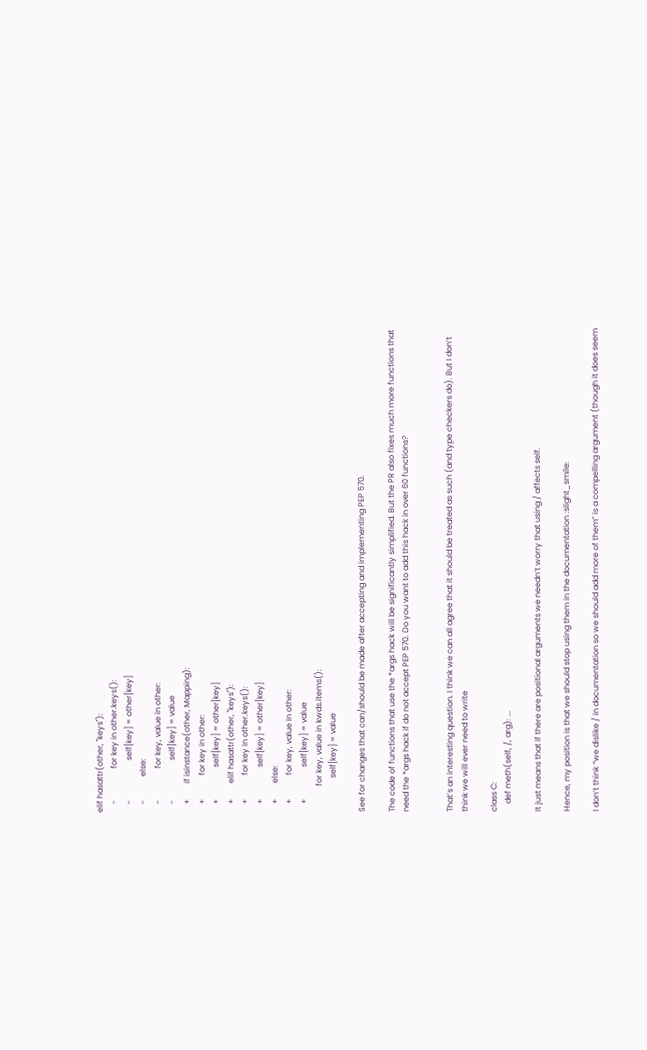elif hasattr(other, "keys"):
    -                for key in other.keys():
    -                    self[key] = other[key]
    -            else:
    -                for key, value in other:
    -                    self[key] = value
    +        if isinstance(other, Mapping):
    +            for key in other:
    +                self[key] = other[key]
    +        elif hasattr(other, "keys"):
    +            for key in other.keys():
    +                self[key] = other[key]
    +        else:
    +            for key, value in other:
    +                self[key] = value
             for key, value in kwds.items():
                 self[key] = value

See for changes that can/should be made after accepting and implementing PEP 570.

The code of functions that use the *args hack will be significantly simplified. But the PR also fixes much more functions that need the *args hack if do not accept PEP 570. Do you want to add this hack in over 60 functions?


That’s an interesting question. I think we can all agree that it should be treated as such (and type checkers do). But I don’t think we will ever need to write

class C:
    def meth(self, /, arg): ...

It just means that if there are positional arguments we needn’t worry that using / affects self.

Hence, my position is that we should stop using them in the documentation :slight_smile:

I don’t think “we dislike / in documentation so we should add more of them” is a compelling argument (though it does seem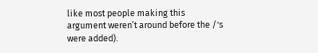like most people making this argument weren’t around before the /'s were added).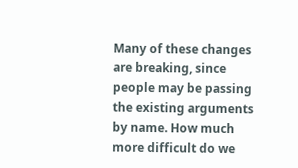Many of these changes are breaking, since people may be passing the existing arguments by name. How much more difficult do we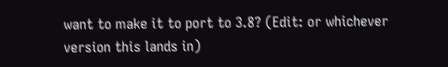want to make it to port to 3.8? (Edit: or whichever version this lands in)